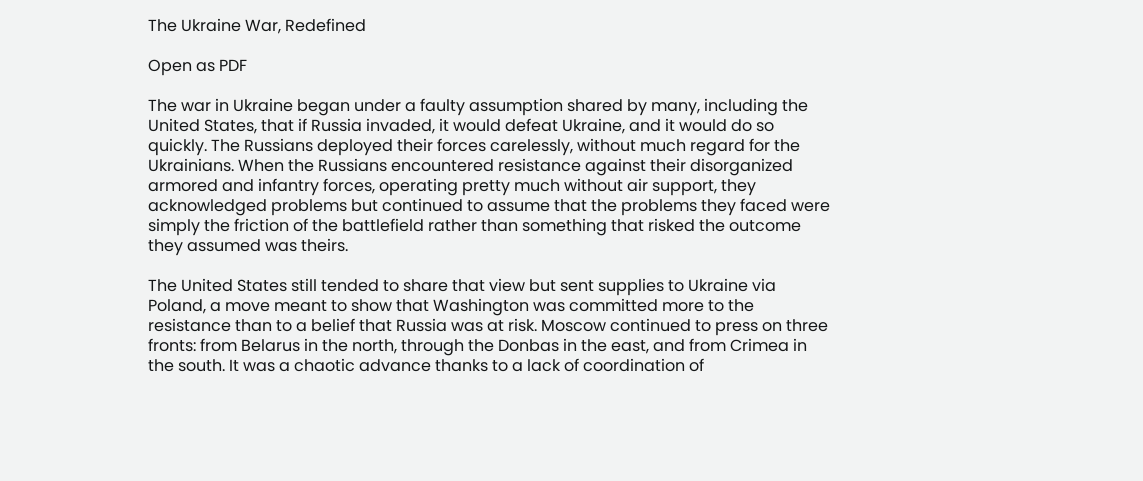The Ukraine War, Redefined

Open as PDF

The war in Ukraine began under a faulty assumption shared by many, including the United States, that if Russia invaded, it would defeat Ukraine, and it would do so quickly. The Russians deployed their forces carelessly, without much regard for the Ukrainians. When the Russians encountered resistance against their disorganized armored and infantry forces, operating pretty much without air support, they acknowledged problems but continued to assume that the problems they faced were simply the friction of the battlefield rather than something that risked the outcome they assumed was theirs.

The United States still tended to share that view but sent supplies to Ukraine via Poland, a move meant to show that Washington was committed more to the resistance than to a belief that Russia was at risk. Moscow continued to press on three fronts: from Belarus in the north, through the Donbas in the east, and from Crimea in the south. It was a chaotic advance thanks to a lack of coordination of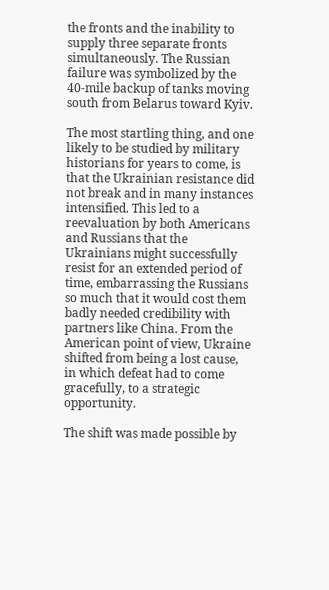the fronts and the inability to supply three separate fronts simultaneously. The Russian failure was symbolized by the 40-mile backup of tanks moving south from Belarus toward Kyiv.

The most startling thing, and one likely to be studied by military historians for years to come, is that the Ukrainian resistance did not break and in many instances intensified. This led to a reevaluation by both Americans and Russians that the Ukrainians might successfully resist for an extended period of time, embarrassing the Russians so much that it would cost them badly needed credibility with partners like China. From the American point of view, Ukraine shifted from being a lost cause, in which defeat had to come gracefully, to a strategic opportunity.

The shift was made possible by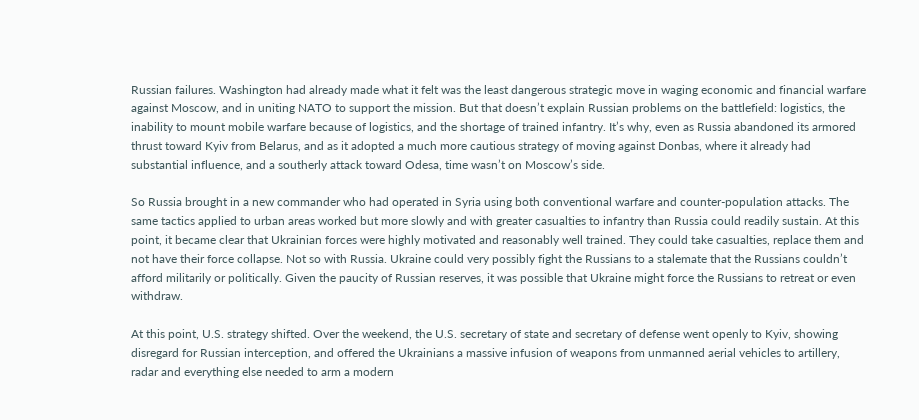Russian failures. Washington had already made what it felt was the least dangerous strategic move in waging economic and financial warfare against Moscow, and in uniting NATO to support the mission. But that doesn’t explain Russian problems on the battlefield: logistics, the inability to mount mobile warfare because of logistics, and the shortage of trained infantry. It’s why, even as Russia abandoned its armored thrust toward Kyiv from Belarus, and as it adopted a much more cautious strategy of moving against Donbas, where it already had substantial influence, and a southerly attack toward Odesa, time wasn’t on Moscow’s side.

So Russia brought in a new commander who had operated in Syria using both conventional warfare and counter-population attacks. The same tactics applied to urban areas worked but more slowly and with greater casualties to infantry than Russia could readily sustain. At this point, it became clear that Ukrainian forces were highly motivated and reasonably well trained. They could take casualties, replace them and not have their force collapse. Not so with Russia. Ukraine could very possibly fight the Russians to a stalemate that the Russians couldn’t afford militarily or politically. Given the paucity of Russian reserves, it was possible that Ukraine might force the Russians to retreat or even withdraw.

At this point, U.S. strategy shifted. Over the weekend, the U.S. secretary of state and secretary of defense went openly to Kyiv, showing disregard for Russian interception, and offered the Ukrainians a massive infusion of weapons from unmanned aerial vehicles to artillery, radar and everything else needed to arm a modern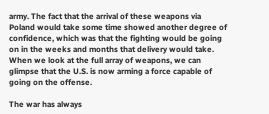army. The fact that the arrival of these weapons via Poland would take some time showed another degree of confidence, which was that the fighting would be going on in the weeks and months that delivery would take. When we look at the full array of weapons, we can glimpse that the U.S. is now arming a force capable of going on the offense.

The war has always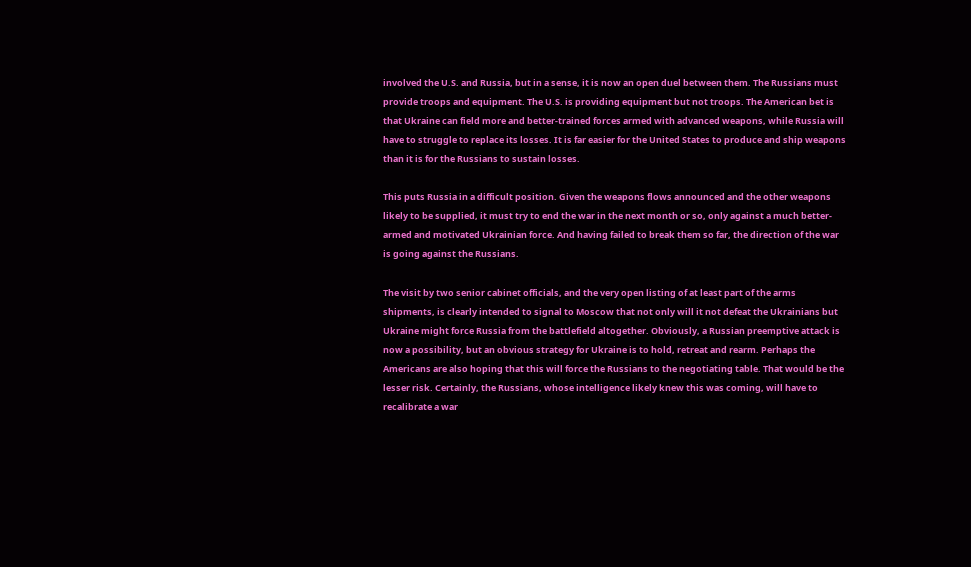involved the U.S. and Russia, but in a sense, it is now an open duel between them. The Russians must provide troops and equipment. The U.S. is providing equipment but not troops. The American bet is that Ukraine can field more and better-trained forces armed with advanced weapons, while Russia will have to struggle to replace its losses. It is far easier for the United States to produce and ship weapons than it is for the Russians to sustain losses.

This puts Russia in a difficult position. Given the weapons flows announced and the other weapons likely to be supplied, it must try to end the war in the next month or so, only against a much better-armed and motivated Ukrainian force. And having failed to break them so far, the direction of the war is going against the Russians.

The visit by two senior cabinet officials, and the very open listing of at least part of the arms shipments, is clearly intended to signal to Moscow that not only will it not defeat the Ukrainians but Ukraine might force Russia from the battlefield altogether. Obviously, a Russian preemptive attack is now a possibility, but an obvious strategy for Ukraine is to hold, retreat and rearm. Perhaps the Americans are also hoping that this will force the Russians to the negotiating table. That would be the lesser risk. Certainly, the Russians, whose intelligence likely knew this was coming, will have to recalibrate a war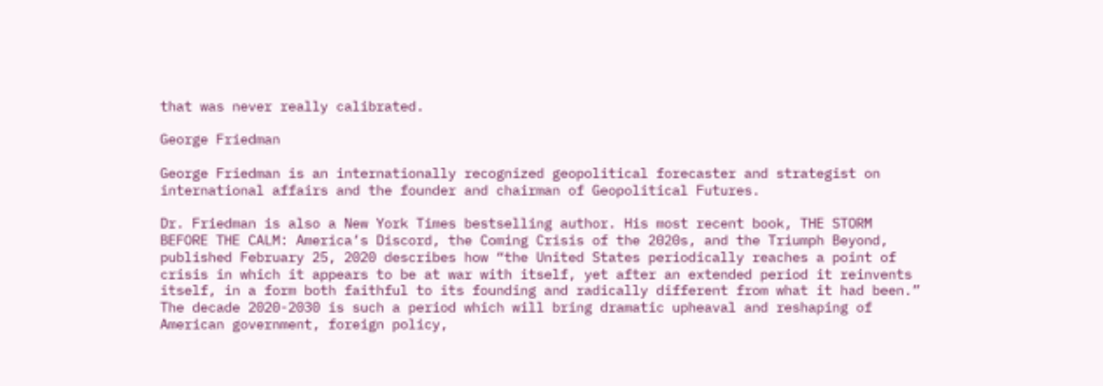that was never really calibrated.

George Friedman

George Friedman is an internationally recognized geopolitical forecaster and strategist on international affairs and the founder and chairman of Geopolitical Futures.

Dr. Friedman is also a New York Times bestselling author. His most recent book, THE STORM BEFORE THE CALM: America’s Discord, the Coming Crisis of the 2020s, and the Triumph Beyond, published February 25, 2020 describes how “the United States periodically reaches a point of crisis in which it appears to be at war with itself, yet after an extended period it reinvents itself, in a form both faithful to its founding and radically different from what it had been.” The decade 2020-2030 is such a period which will bring dramatic upheaval and reshaping of American government, foreign policy,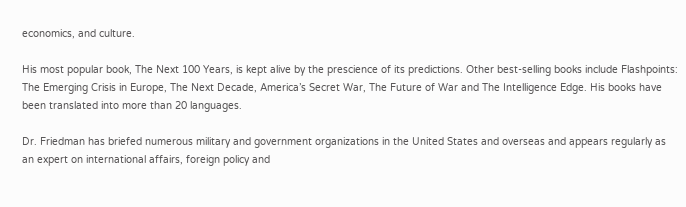economics, and culture.

His most popular book, The Next 100 Years, is kept alive by the prescience of its predictions. Other best-selling books include Flashpoints: The Emerging Crisis in Europe, The Next Decade, America’s Secret War, The Future of War and The Intelligence Edge. His books have been translated into more than 20 languages.

Dr. Friedman has briefed numerous military and government organizations in the United States and overseas and appears regularly as an expert on international affairs, foreign policy and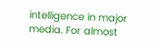intelligence in major media. For almost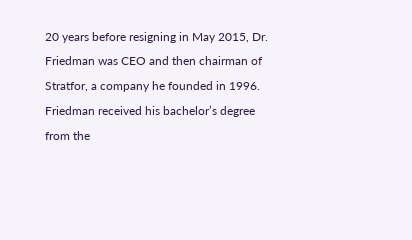20 years before resigning in May 2015, Dr. Friedman was CEO and then chairman of Stratfor, a company he founded in 1996. Friedman received his bachelor’s degree from the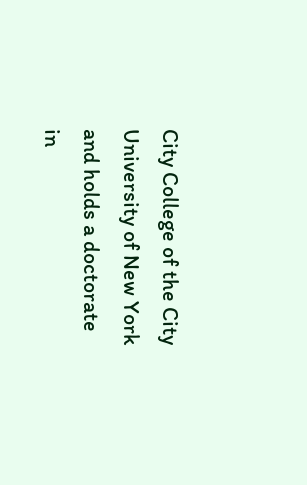City College of the City University of New York and holds a doctorate in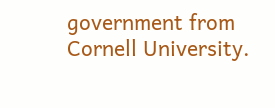government from Cornell University.